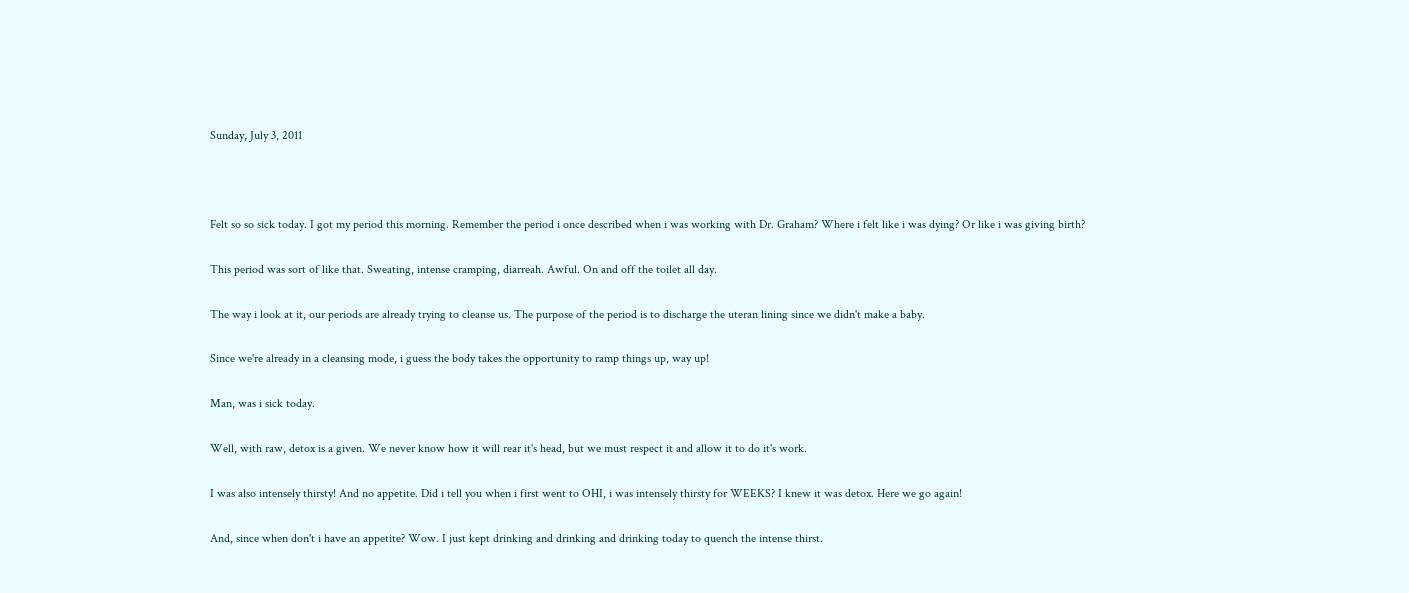Sunday, July 3, 2011



Felt so so sick today. I got my period this morning. Remember the period i once described when i was working with Dr. Graham? Where i felt like i was dying? Or like i was giving birth?

This period was sort of like that. Sweating, intense cramping, diarreah. Awful. On and off the toilet all day.

The way i look at it, our periods are already trying to cleanse us. The purpose of the period is to discharge the uteran lining since we didn't make a baby.

Since we're already in a cleansing mode, i guess the body takes the opportunity to ramp things up, way up!

Man, was i sick today.

Well, with raw, detox is a given. We never know how it will rear it's head, but we must respect it and allow it to do it's work.

I was also intensely thirsty! And no appetite. Did i tell you when i first went to OHI, i was intensely thirsty for WEEKS? I knew it was detox. Here we go again!

And, since when don't i have an appetite? Wow. I just kept drinking and drinking and drinking today to quench the intense thirst.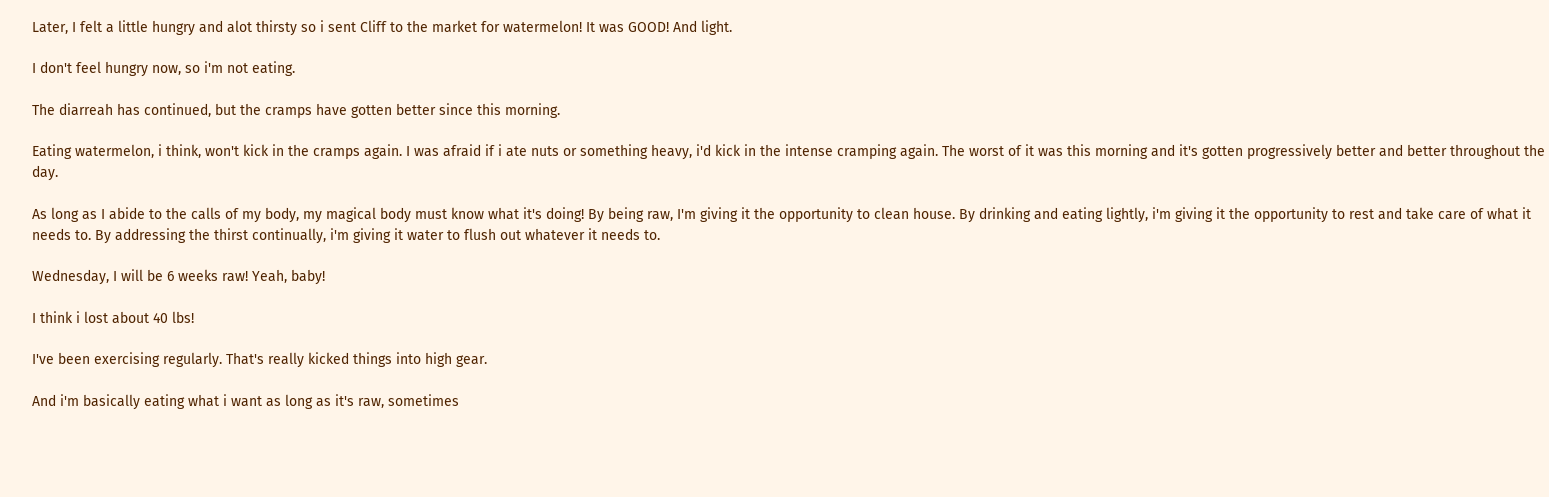Later, I felt a little hungry and alot thirsty so i sent Cliff to the market for watermelon! It was GOOD! And light.

I don't feel hungry now, so i'm not eating.

The diarreah has continued, but the cramps have gotten better since this morning.

Eating watermelon, i think, won't kick in the cramps again. I was afraid if i ate nuts or something heavy, i'd kick in the intense cramping again. The worst of it was this morning and it's gotten progressively better and better throughout the day.

As long as I abide to the calls of my body, my magical body must know what it's doing! By being raw, I'm giving it the opportunity to clean house. By drinking and eating lightly, i'm giving it the opportunity to rest and take care of what it needs to. By addressing the thirst continually, i'm giving it water to flush out whatever it needs to.

Wednesday, I will be 6 weeks raw! Yeah, baby!

I think i lost about 40 lbs!

I've been exercising regularly. That's really kicked things into high gear.

And i'm basically eating what i want as long as it's raw, sometimes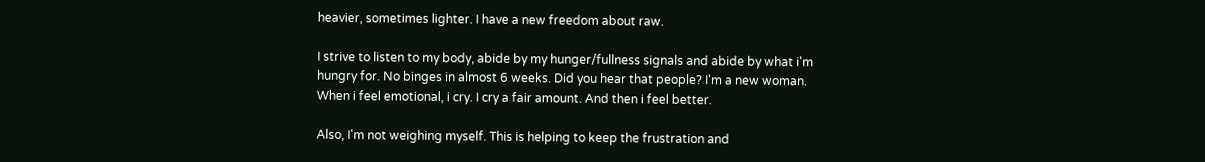heavier, sometimes lighter. I have a new freedom about raw.

I strive to listen to my body, abide by my hunger/fullness signals and abide by what i'm hungry for. No binges in almost 6 weeks. Did you hear that people? I'm a new woman. When i feel emotional, i cry. I cry a fair amount. And then i feel better.

Also, I'm not weighing myself. This is helping to keep the frustration and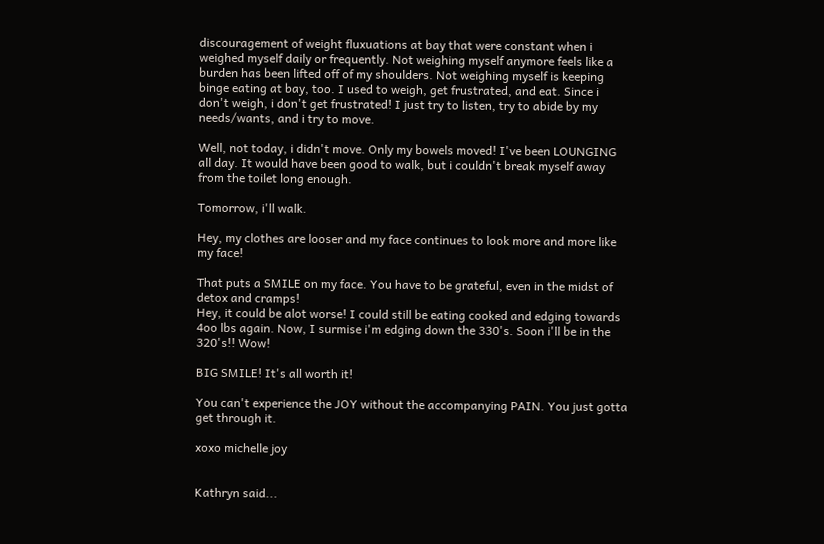discouragement of weight fluxuations at bay that were constant when i weighed myself daily or frequently. Not weighing myself anymore feels like a burden has been lifted off of my shoulders. Not weighing myself is keeping binge eating at bay, too. I used to weigh, get frustrated, and eat. Since i don't weigh, i don't get frustrated! I just try to listen, try to abide by my needs/wants, and i try to move.

Well, not today, i didn't move. Only my bowels moved! I've been LOUNGING all day. It would have been good to walk, but i couldn't break myself away from the toilet long enough.

Tomorrow, i'll walk.

Hey, my clothes are looser and my face continues to look more and more like my face!

That puts a SMILE on my face. You have to be grateful, even in the midst of detox and cramps!
Hey, it could be alot worse! I could still be eating cooked and edging towards 4oo lbs again. Now, I surmise i'm edging down the 330's. Soon i'll be in the 320's!! Wow!

BIG SMILE! It's all worth it!

You can't experience the JOY without the accompanying PAIN. You just gotta get through it.

xoxo michelle joy


Kathryn said...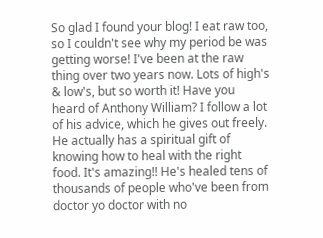So glad I found your blog! I eat raw too, so I couldn't see why my period be was getting worse! I've been at the raw thing over two years now. Lots of high's & low's, but so worth it! Have you heard of Anthony William? I follow a lot of his advice, which he gives out freely. He actually has a spiritual gift of knowing how to heal with the right food. It's amazing!! He's healed tens of thousands of people who've been from doctor yo doctor with no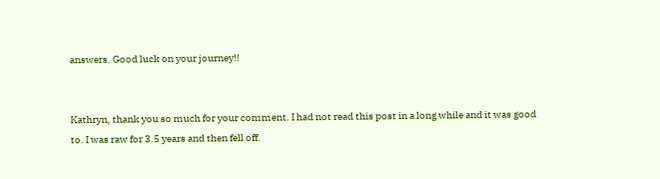answers. Good luck on your journey!!


Kathryn, thank you so much for your comment. I had not read this post in a long while and it was good to. I was raw for 3.5 years and then fell off.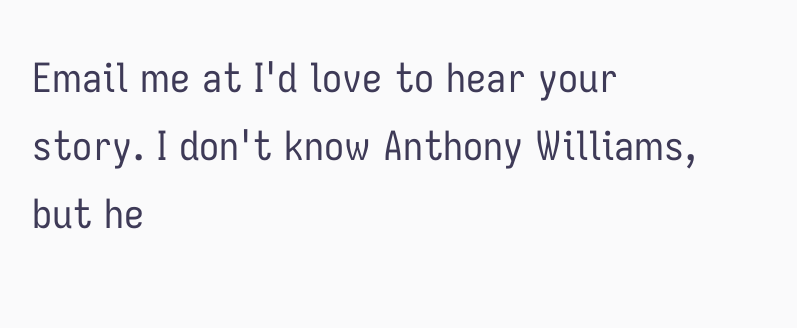Email me at I'd love to hear your story. I don't know Anthony Williams, but he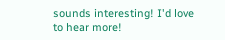sounds interesting! I'd love to hear more!